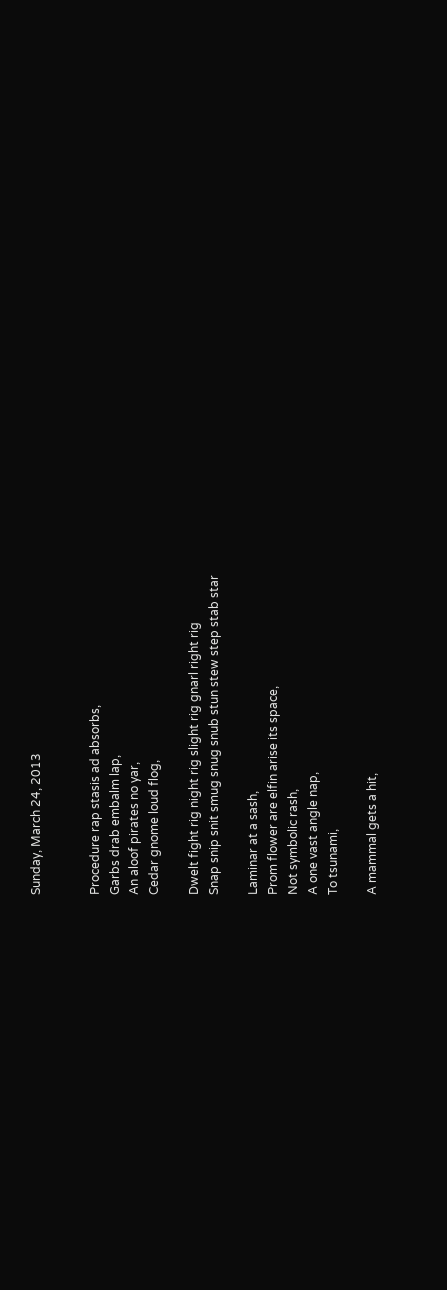Sunday, March 24, 2013


Procedure rap stasis ad absorbs,
Garbs drab embalm lap,
An aloof pirates no yar,
Cedar gnome loud flog,

Dwelt fight rig night rig slight rig gnarl right rig
Snap snip snit smug snug snub stun stew step stab star

Laminar at a sash,
Prom flower are elfin arise its space,
Not symbolic rash,
A one vast angle nap,
To tsunami,

A mammal gets a hit,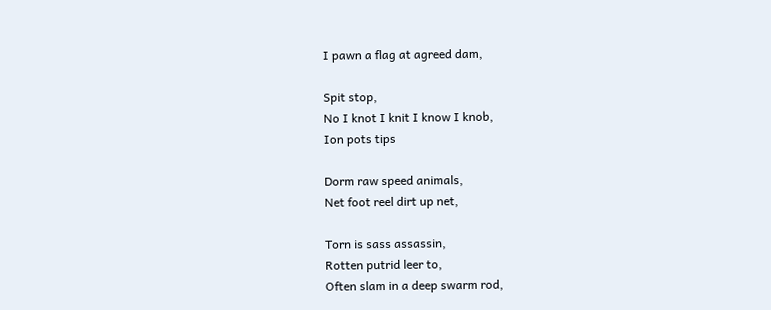I pawn a flag at agreed dam,

Spit stop,
No I knot I knit I know I knob,
Ion pots tips

Dorm raw speed animals,
Net foot reel dirt up net,

Torn is sass assassin,
Rotten putrid leer to,
Often slam in a deep swarm rod,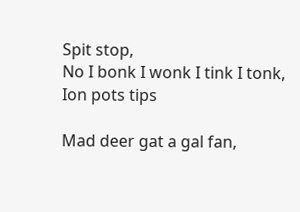Spit stop,
No I bonk I wonk I tink I tonk,
Ion pots tips

Mad deer gat a gal fan,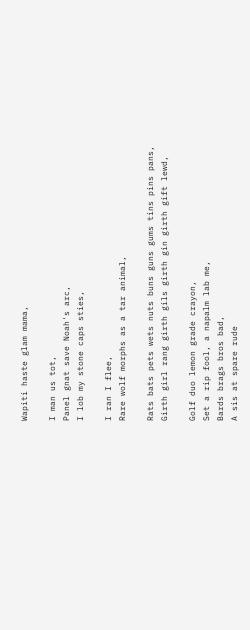Wapiti haste glam mama,

I man us tot,
Panel gnat save Noah's arc,
I lob my stone caps sties,

I ran I flee,
Rare wolf morphs as a tar animal,

Rats bats pets wets nuts buns guns gums tins pins pans,
Girth girl rang girth gils girth gin girth gift lewd,

Golf duo lemon grade crayon,
Set a rip fool, a napalm lab me,
Bards brags bros bad,
A sis at spare rude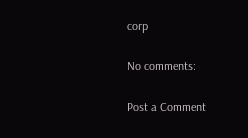corp

No comments:

Post a Comment